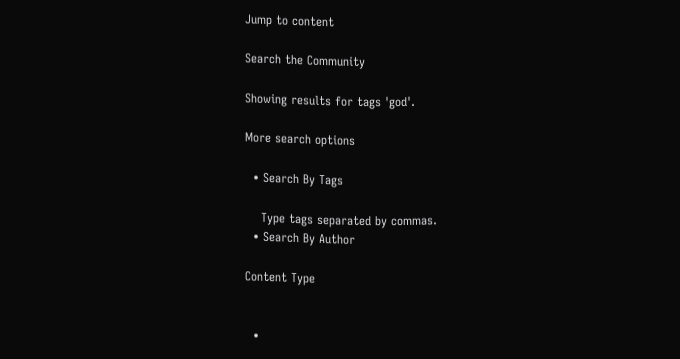Jump to content

Search the Community

Showing results for tags 'god'.

More search options

  • Search By Tags

    Type tags separated by commas.
  • Search By Author

Content Type


  •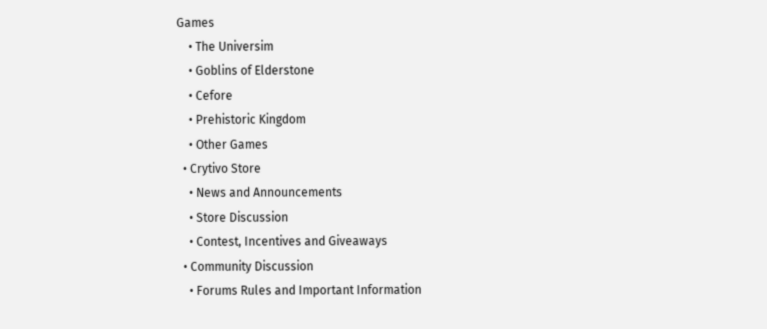Games
    • The Universim
    • Goblins of Elderstone
    • Cefore
    • Prehistoric Kingdom
    • Other Games
  • Crytivo Store
    • News and Announcements
    • Store Discussion
    • Contest, Incentives and Giveaways
  • Community Discussion
    • Forums Rules and Important Information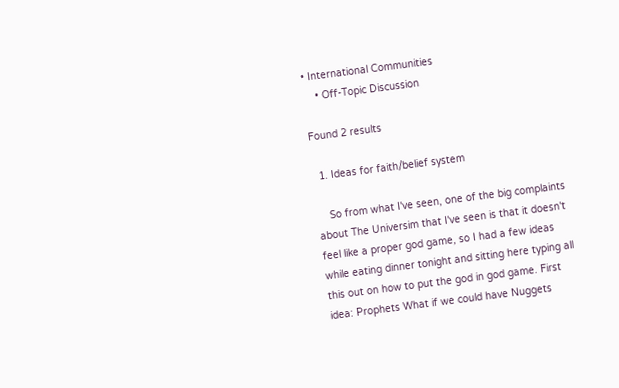• International Communities
    • Off-Topic Discussion

Found 2 results

  1. Ideas for faith/belief system

    So from what I've seen, one of the big complaints about The Universim that I've seen is that it doesn't feel like a proper god game, so I had a few ideas while eating dinner tonight and sitting here typing all this out on how to put the god in god game. First idea: Prophets What if we could have Nuggets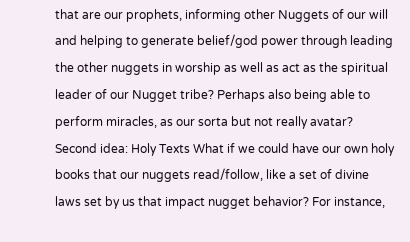that are our prophets, informing other Nuggets of our will and helping to generate belief/god power through leading the other nuggets in worship as well as act as the spiritual leader of our Nugget tribe? Perhaps also being able to perform miracles, as our sorta but not really avatar? Second idea: Holy Texts What if we could have our own holy books that our nuggets read/follow, like a set of divine laws set by us that impact nugget behavior? For instance,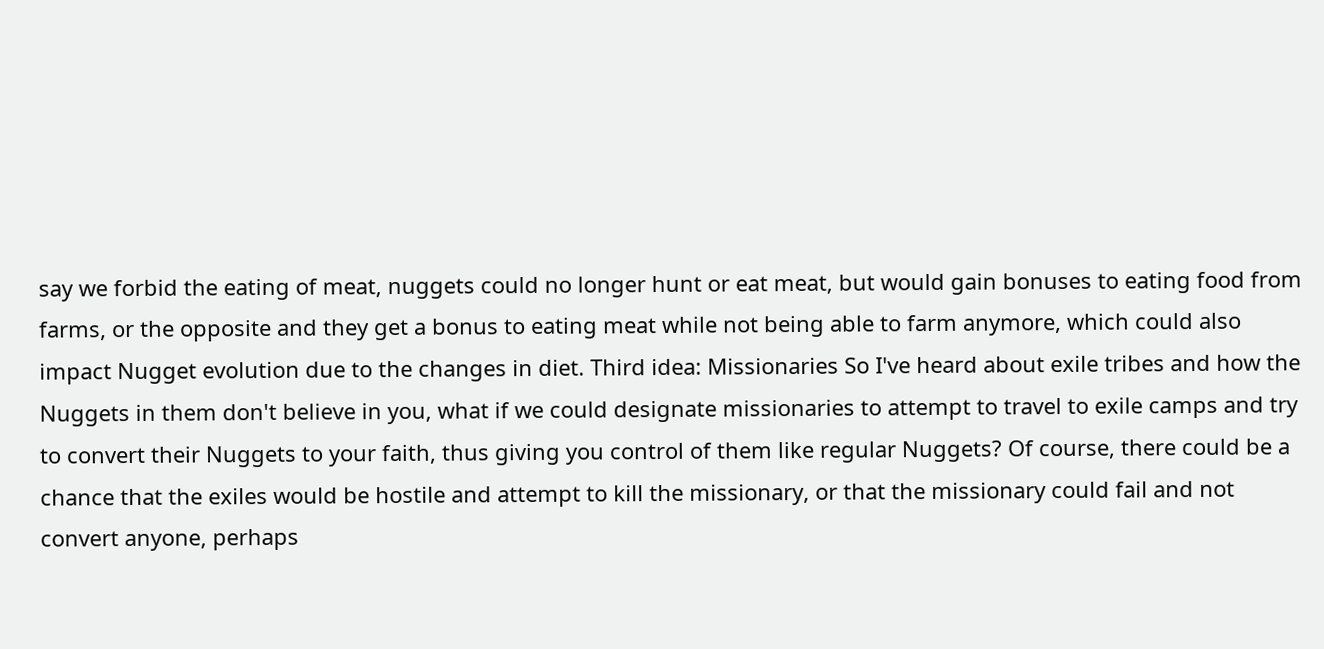say we forbid the eating of meat, nuggets could no longer hunt or eat meat, but would gain bonuses to eating food from farms, or the opposite and they get a bonus to eating meat while not being able to farm anymore, which could also impact Nugget evolution due to the changes in diet. Third idea: Missionaries So I've heard about exile tribes and how the Nuggets in them don't believe in you, what if we could designate missionaries to attempt to travel to exile camps and try to convert their Nuggets to your faith, thus giving you control of them like regular Nuggets? Of course, there could be a chance that the exiles would be hostile and attempt to kill the missionary, or that the missionary could fail and not convert anyone, perhaps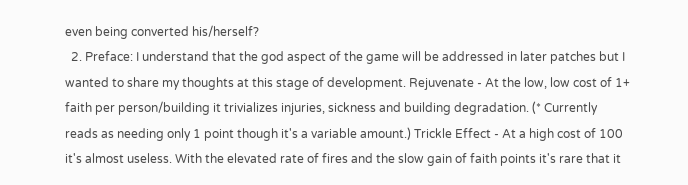even being converted his/herself?
  2. Preface: I understand that the god aspect of the game will be addressed in later patches but I wanted to share my thoughts at this stage of development. Rejuvenate - At the low, low cost of 1+ faith per person/building it trivializes injuries, sickness and building degradation. (* Currently reads as needing only 1 point though it's a variable amount.) Trickle Effect - At a high cost of 100 it's almost useless. With the elevated rate of fires and the slow gain of faith points it's rare that it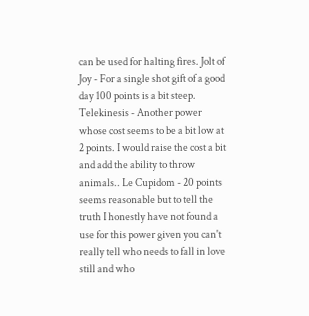can be used for halting fires. Jolt of Joy - For a single shot gift of a good day 100 points is a bit steep. Telekinesis - Another power whose cost seems to be a bit low at 2 points. I would raise the cost a bit and add the ability to throw animals.. Le Cupidom - 20 points seems reasonable but to tell the truth I honestly have not found a use for this power given you can't really tell who needs to fall in love still and who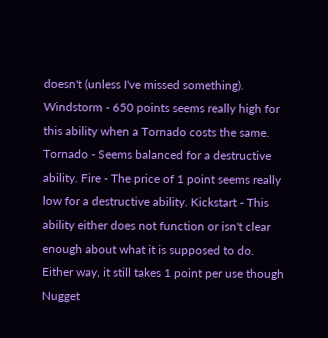doesn't (unless I've missed something). Windstorm - 650 points seems really high for this ability when a Tornado costs the same. Tornado - Seems balanced for a destructive ability. Fire - The price of 1 point seems really low for a destructive ability. Kickstart - This ability either does not function or isn't clear enough about what it is supposed to do. Either way, it still takes 1 point per use though Nugget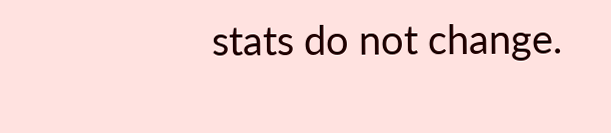stats do not change.